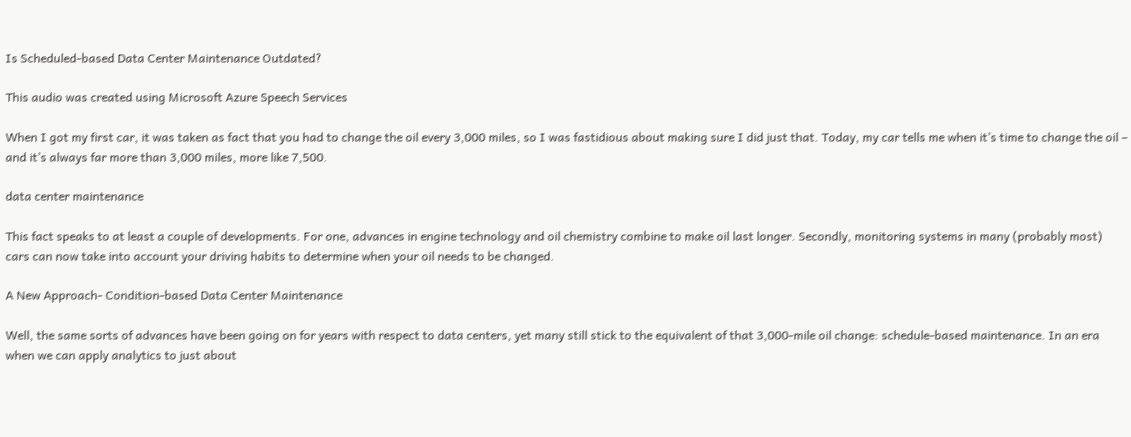Is Scheduled-based Data Center Maintenance Outdated?

This audio was created using Microsoft Azure Speech Services

When I got my first car, it was taken as fact that you had to change the oil every 3,000 miles, so I was fastidious about making sure I did just that. Today, my car tells me when it’s time to change the oil – and it’s always far more than 3,000 miles, more like 7,500.

data center maintenance

This fact speaks to at least a couple of developments. For one, advances in engine technology and oil chemistry combine to make oil last longer. Secondly, monitoring systems in many (probably most) cars can now take into account your driving habits to determine when your oil needs to be changed.

A New Approach- Condition-based Data Center Maintenance

Well, the same sorts of advances have been going on for years with respect to data centers, yet many still stick to the equivalent of that 3,000-mile oil change: schedule-based maintenance. In an era when we can apply analytics to just about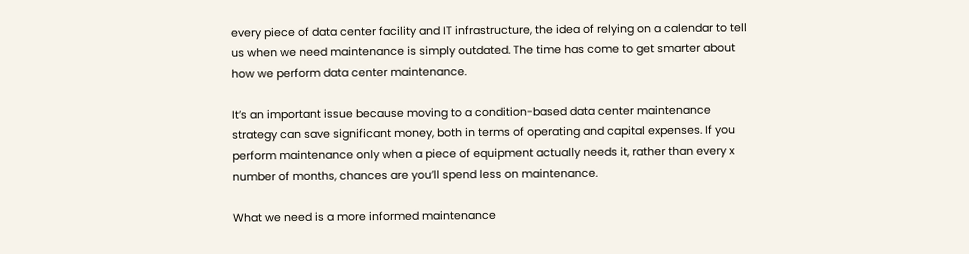every piece of data center facility and IT infrastructure, the idea of relying on a calendar to tell us when we need maintenance is simply outdated. The time has come to get smarter about how we perform data center maintenance.

It’s an important issue because moving to a condition-based data center maintenance strategy can save significant money, both in terms of operating and capital expenses. If you perform maintenance only when a piece of equipment actually needs it, rather than every x number of months, chances are you’ll spend less on maintenance.

What we need is a more informed maintenance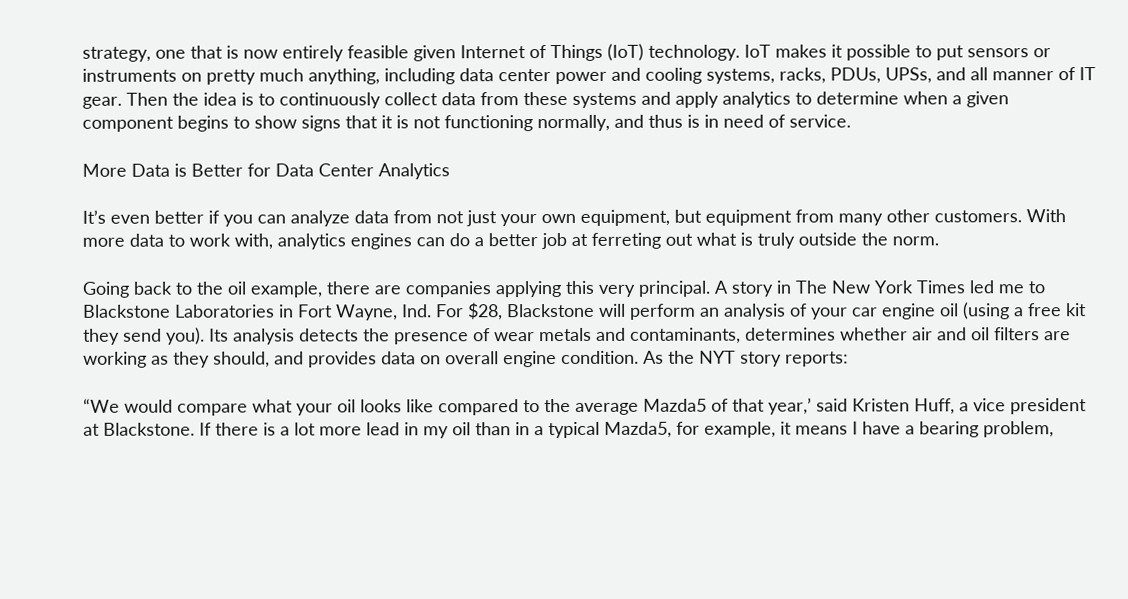strategy, one that is now entirely feasible given Internet of Things (IoT) technology. IoT makes it possible to put sensors or instruments on pretty much anything, including data center power and cooling systems, racks, PDUs, UPSs, and all manner of IT gear. Then the idea is to continuously collect data from these systems and apply analytics to determine when a given component begins to show signs that it is not functioning normally, and thus is in need of service.

More Data is Better for Data Center Analytics

It’s even better if you can analyze data from not just your own equipment, but equipment from many other customers. With more data to work with, analytics engines can do a better job at ferreting out what is truly outside the norm.

Going back to the oil example, there are companies applying this very principal. A story in The New York Times led me to Blackstone Laboratories in Fort Wayne, Ind. For $28, Blackstone will perform an analysis of your car engine oil (using a free kit they send you). Its analysis detects the presence of wear metals and contaminants, determines whether air and oil filters are working as they should, and provides data on overall engine condition. As the NYT story reports:

“We would compare what your oil looks like compared to the average Mazda5 of that year,’ said Kristen Huff, a vice president at Blackstone. If there is a lot more lead in my oil than in a typical Mazda5, for example, it means I have a bearing problem,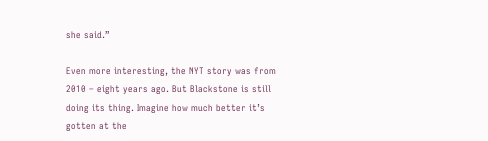she said.”

Even more interesting, the NYT story was from 2010 – eight years ago. But Blackstone is still doing its thing. Imagine how much better it’s gotten at the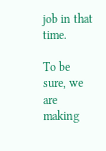job in that time.

To be sure, we are making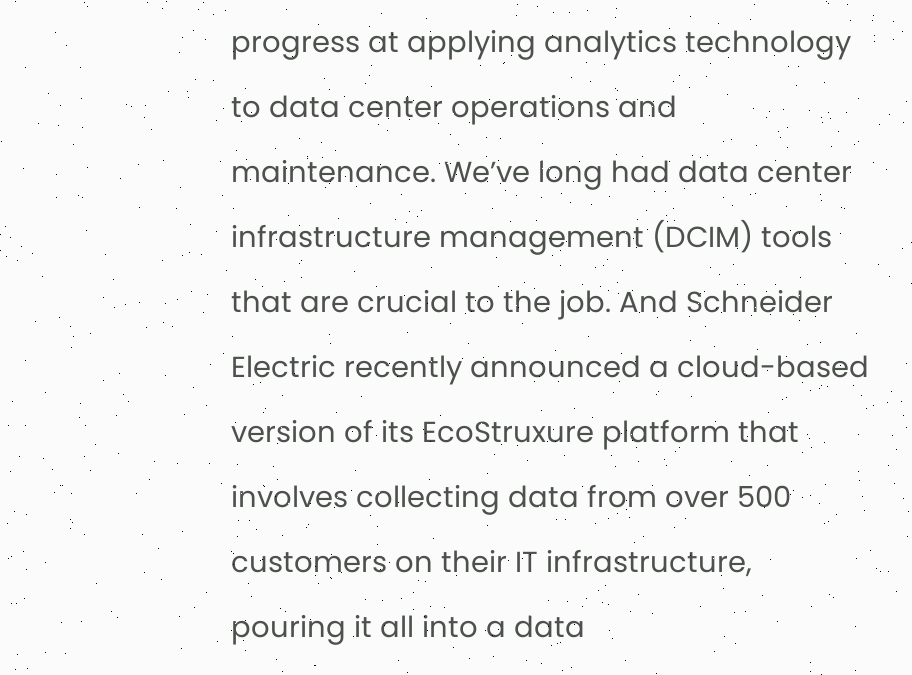progress at applying analytics technology to data center operations and maintenance. We’ve long had data center infrastructure management (DCIM) tools that are crucial to the job. And Schneider Electric recently announced a cloud-based version of its EcoStruxure platform that involves collecting data from over 500 customers on their IT infrastructure, pouring it all into a data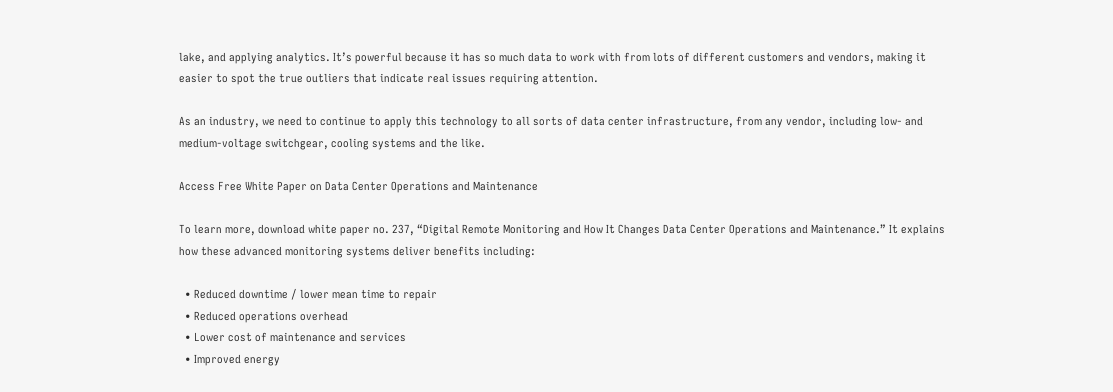lake, and applying analytics. It’s powerful because it has so much data to work with from lots of different customers and vendors, making it easier to spot the true outliers that indicate real issues requiring attention.

As an industry, we need to continue to apply this technology to all sorts of data center infrastructure, from any vendor, including low- and medium-voltage switchgear, cooling systems and the like.

Access Free White Paper on Data Center Operations and Maintenance

To learn more, download white paper no. 237, “Digital Remote Monitoring and How It Changes Data Center Operations and Maintenance.” It explains how these advanced monitoring systems deliver benefits including:

  • Reduced downtime / lower mean time to repair
  • Reduced operations overhead
  • Lower cost of maintenance and services
  • Improved energy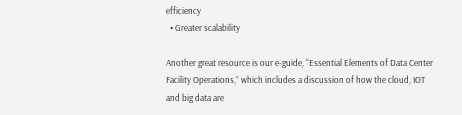efficiency
  • Greater scalability

Another great resource is our e-guide, “Essential Elements of Data Center Facility Operations,” which includes a discussion of how the cloud, IOT and big data are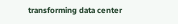transforming data center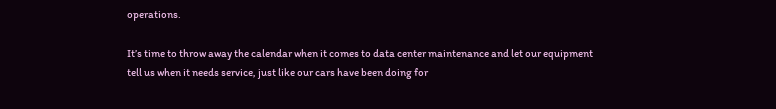operations.

It’s time to throw away the calendar when it comes to data center maintenance and let our equipment tell us when it needs service, just like our cars have been doing for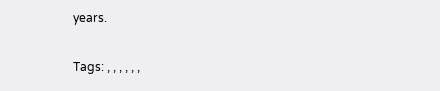years.

Tags: , , , , , ,